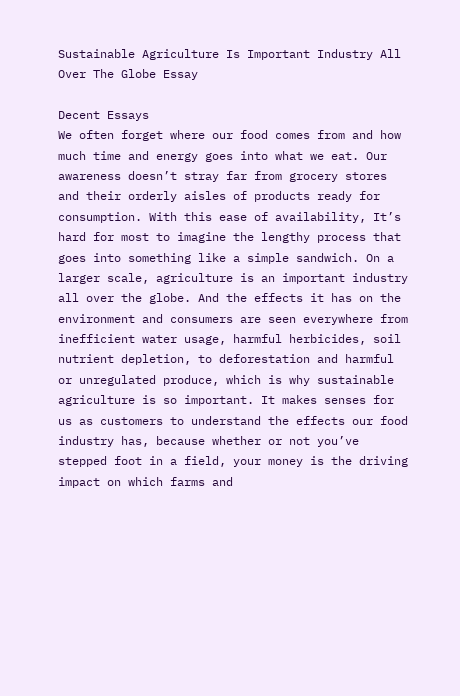Sustainable Agriculture Is Important Industry All Over The Globe Essay

Decent Essays
We often forget where our food comes from and how much time and energy goes into what we eat. Our awareness doesn’t stray far from grocery stores and their orderly aisles of products ready for consumption. With this ease of availability, It’s hard for most to imagine the lengthy process that goes into something like a simple sandwich. On a larger scale, agriculture is an important industry all over the globe. And the effects it has on the environment and consumers are seen everywhere from inefficient water usage, harmful herbicides, soil nutrient depletion, to deforestation and harmful or unregulated produce, which is why sustainable agriculture is so important. It makes senses for us as customers to understand the effects our food industry has, because whether or not you’ve stepped foot in a field, your money is the driving impact on which farms and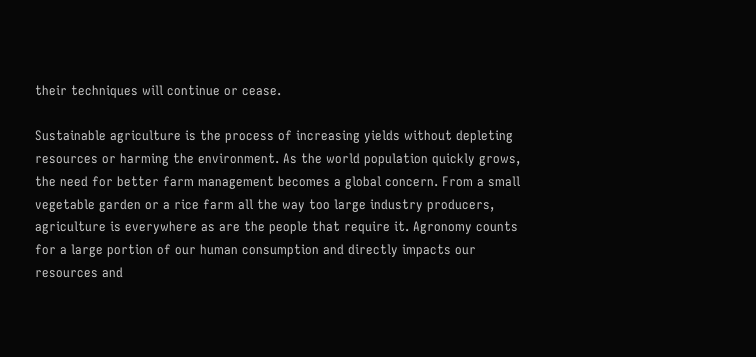their techniques will continue or cease.

Sustainable agriculture is the process of increasing yields without depleting resources or harming the environment. As the world population quickly grows, the need for better farm management becomes a global concern. From a small vegetable garden or a rice farm all the way too large industry producers, agriculture is everywhere as are the people that require it. Agronomy counts for a large portion of our human consumption and directly impacts our resources and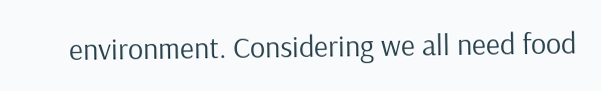environment. Considering we all need food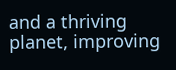and a thriving planet, improving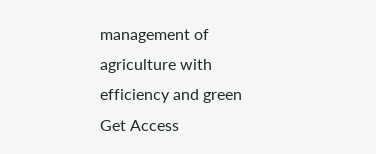management of agriculture with efficiency and green
Get Access